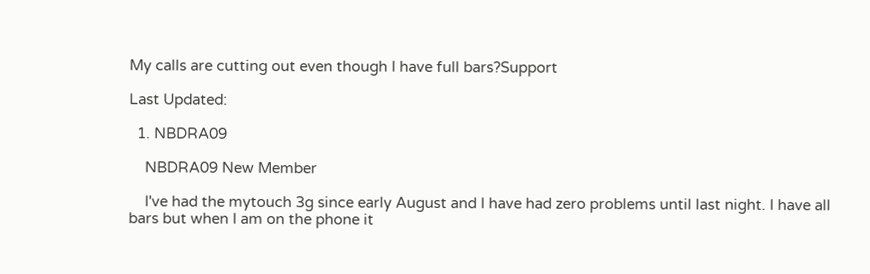My calls are cutting out even though I have full bars?Support

Last Updated:

  1. NBDRA09

    NBDRA09 New Member

    I've had the mytouch 3g since early August and I have had zero problems until last night. I have all bars but when I am on the phone it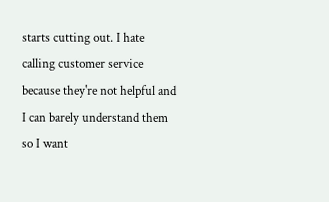starts cutting out. I hate calling customer service because they're not helpful and I can barely understand them so I want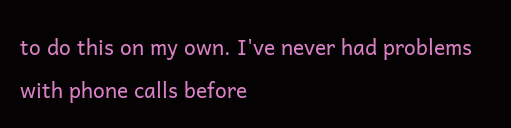to do this on my own. I've never had problems with phone calls before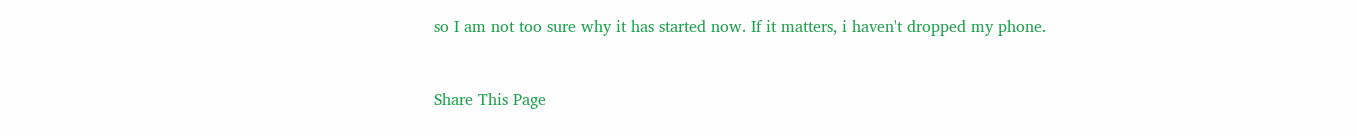so I am not too sure why it has started now. If it matters, i haven't dropped my phone.


Share This Page